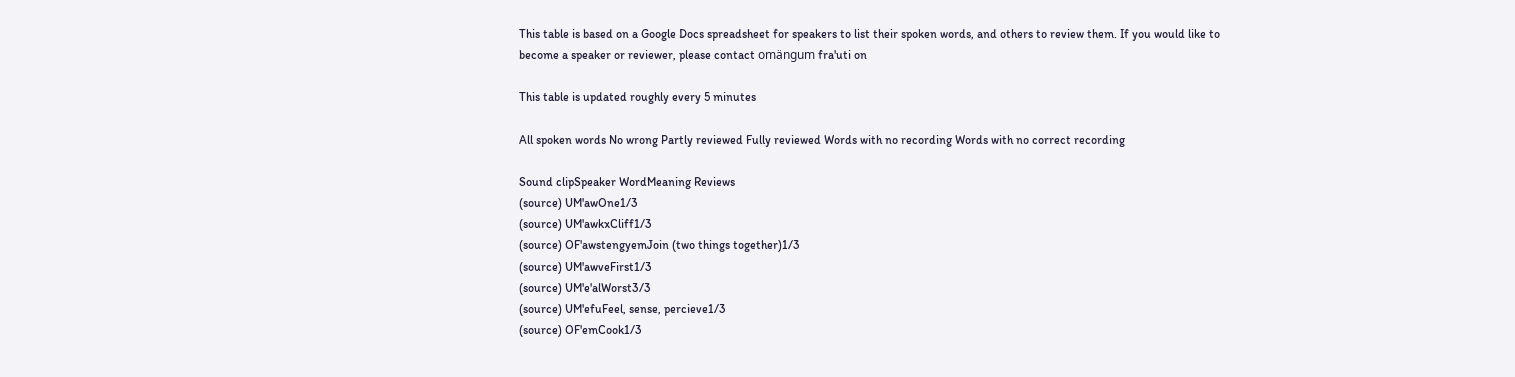This table is based on a Google Docs spreadsheet for speakers to list their spoken words, and others to review them. If you would like to become a speaker or reviewer, please contact omängum fra'uti on

This table is updated roughly every 5 minutes

All spoken words No wrong Partly reviewed Fully reviewed Words with no recording Words with no correct recording

Sound clipSpeaker WordMeaning Reviews
(source) UM'awOne1/3
(source) UM'awkxCliff1/3
(source) OF'awstengyemJoin (two things together)1/3
(source) UM'awveFirst1/3
(source) UM'e'alWorst3/3
(source) UM'efuFeel, sense, percieve1/3
(source) OF'emCook1/3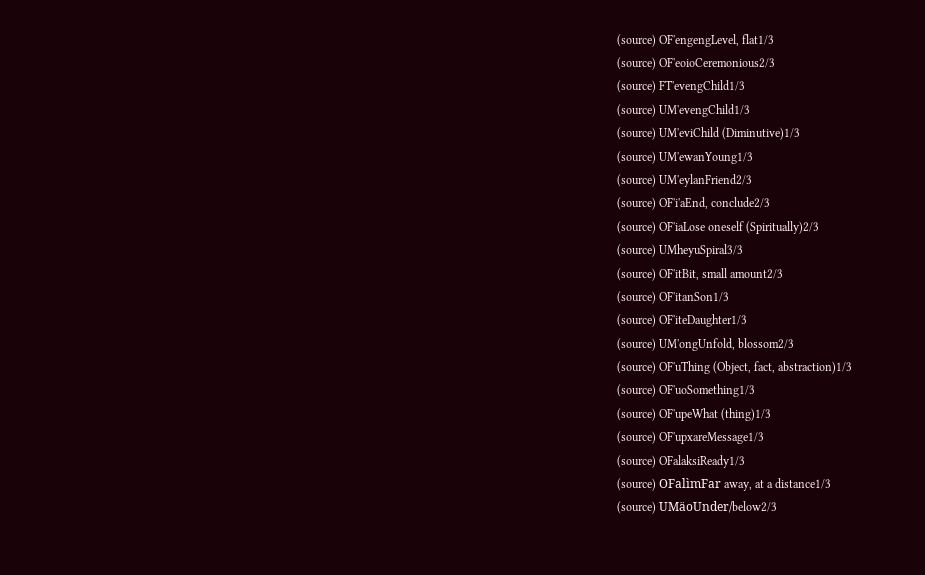(source) OF'engengLevel, flat1/3
(source) OF'eoioCeremonious2/3
(source) FT'evengChild1/3
(source) UM'evengChild1/3
(source) UM'eviChild (Diminutive)1/3
(source) UM'ewanYoung1/3
(source) UM'eylanFriend2/3
(source) OF'i'aEnd, conclude2/3
(source) OF'iaLose oneself (Spiritually)2/3
(source) UMheyuSpiral3/3
(source) OF'itBit, small amount2/3
(source) OF'itanSon1/3
(source) OF'iteDaughter1/3
(source) UM'ongUnfold, blossom2/3
(source) OF'uThing (Object, fact, abstraction)1/3
(source) OF'uoSomething1/3
(source) OF'upeWhat (thing)1/3
(source) OF'upxareMessage1/3
(source) OFalaksiReady1/3
(source) OFalìmFar away, at a distance1/3
(source) UMäoUnder/below2/3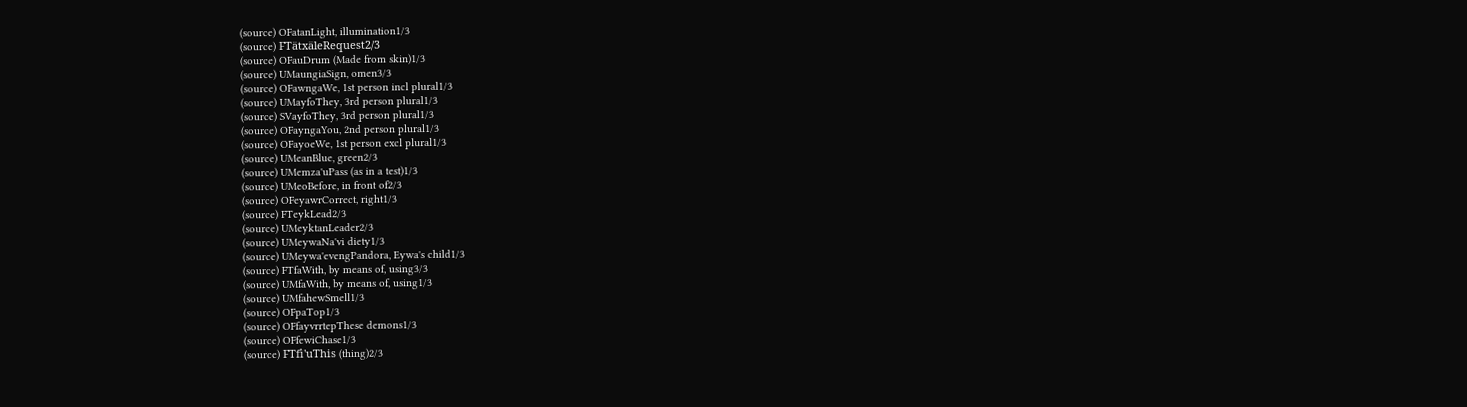(source) OFatanLight, illumination1/3
(source) FTätxäleRequest2/3
(source) OFauDrum (Made from skin)1/3
(source) UMaungiaSign, omen3/3
(source) OFawngaWe, 1st person incl plural1/3
(source) UMayfoThey, 3rd person plural1/3
(source) SVayfoThey, 3rd person plural1/3
(source) OFayngaYou, 2nd person plural1/3
(source) OFayoeWe, 1st person excl plural1/3
(source) UMeanBlue, green2/3
(source) UMemza'uPass (as in a test)1/3
(source) UMeoBefore, in front of2/3
(source) OFeyawrCorrect, right1/3
(source) FTeykLead2/3
(source) UMeyktanLeader2/3
(source) UMeywaNa'vi diety1/3
(source) UMeywa'evengPandora, Eywa's child1/3
(source) FTfaWith, by means of, using3/3
(source) UMfaWith, by means of, using1/3
(source) UMfahewSmell1/3
(source) OFpaTop1/3
(source) OFfayvrrtepThese demons1/3
(source) OFfewiChase1/3
(source) FTfì'uThis (thing)2/3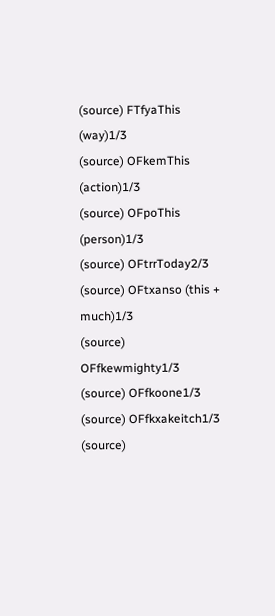(source) FTfyaThis (way)1/3
(source) OFkemThis (action)1/3
(source) OFpoThis (person)1/3
(source) OFtrrToday2/3
(source) OFtxanso (this + much)1/3
(source) OFfkewmighty1/3
(source) OFfkoone1/3
(source) OFfkxakeitch1/3
(source)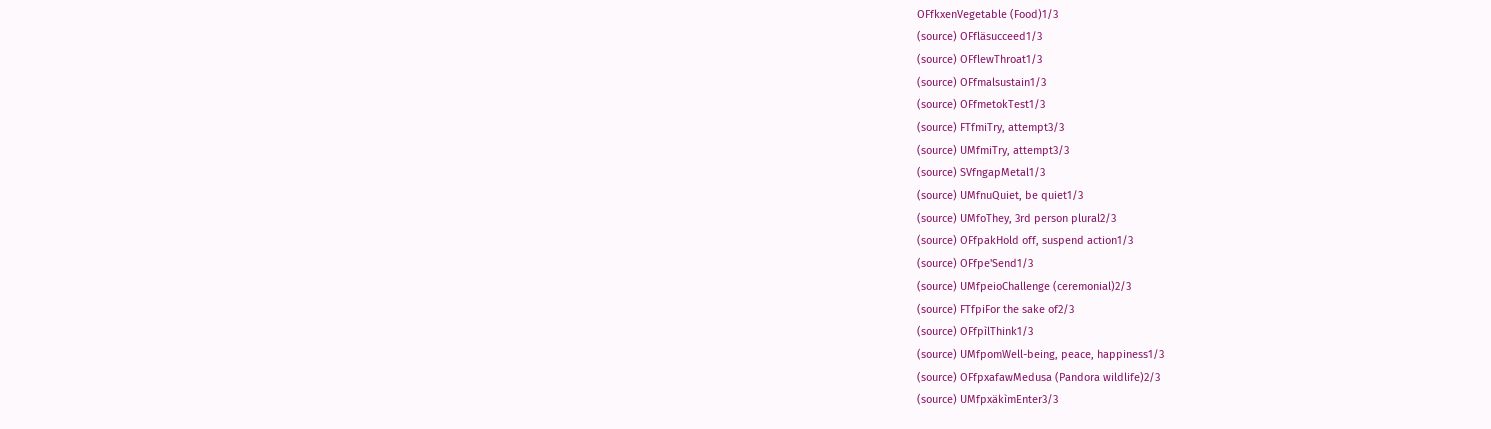OFfkxenVegetable (Food)1/3
(source) OFfläsucceed1/3
(source) OFflewThroat1/3
(source) OFfmalsustain1/3
(source) OFfmetokTest1/3
(source) FTfmiTry, attempt3/3
(source) UMfmiTry, attempt3/3
(source) SVfngapMetal1/3
(source) UMfnuQuiet, be quiet1/3
(source) UMfoThey, 3rd person plural2/3
(source) OFfpakHold off, suspend action1/3
(source) OFfpe'Send1/3
(source) UMfpeioChallenge (ceremonial)2/3
(source) FTfpiFor the sake of2/3
(source) OFfpìlThink1/3
(source) UMfpomWell-being, peace, happiness1/3
(source) OFfpxafawMedusa (Pandora wildlife)2/3
(source) UMfpxäkìmEnter3/3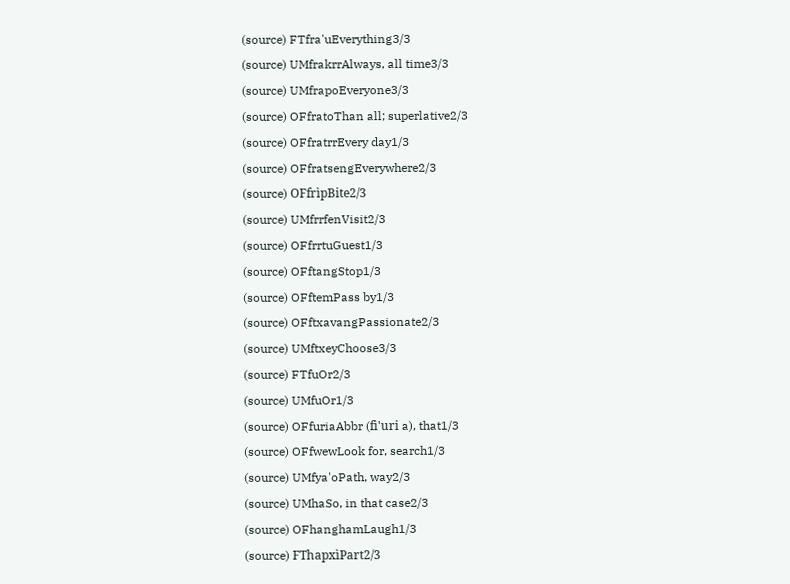(source) FTfra'uEverything3/3
(source) UMfrakrrAlways, all time3/3
(source) UMfrapoEveryone3/3
(source) OFfratoThan all; superlative2/3
(source) OFfratrrEvery day1/3
(source) OFfratsengEverywhere2/3
(source) OFfrìpBite2/3
(source) UMfrrfenVisit2/3
(source) OFfrrtuGuest1/3
(source) OFftangStop1/3
(source) OFftemPass by1/3
(source) OFftxavangPassionate2/3
(source) UMftxeyChoose3/3
(source) FTfuOr2/3
(source) UMfuOr1/3
(source) OFfuriaAbbr (fì'uri a), that1/3
(source) OFfwewLook for, search1/3
(source) UMfya'oPath, way2/3
(source) UMhaSo, in that case2/3
(source) OFhanghamLaugh1/3
(source) FThapxìPart2/3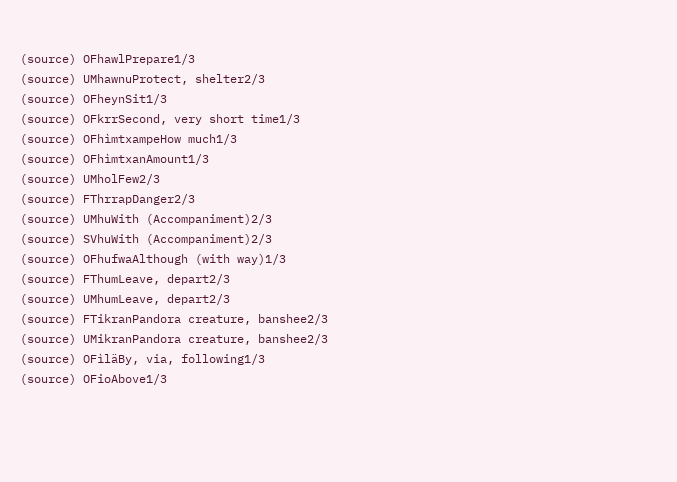(source) OFhawlPrepare1/3
(source) UMhawnuProtect, shelter2/3
(source) OFheynSit1/3
(source) OFkrrSecond, very short time1/3
(source) OFhìmtxampeHow much1/3
(source) OFhìmtxanAmount1/3
(source) UMholFew2/3
(source) FThrrapDanger2/3
(source) UMhuWith (Accompaniment)2/3
(source) SVhuWith (Accompaniment)2/3
(source) OFhufwaAlthough (with way)1/3
(source) FThumLeave, depart2/3
(source) UMhumLeave, depart2/3
(source) FTikranPandora creature, banshee2/3
(source) UMikranPandora creature, banshee2/3
(source) OFìläBy, via, following1/3
(source) OFioAbove1/3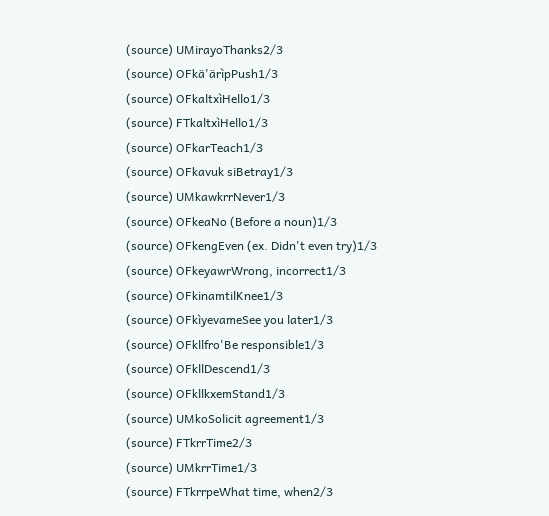(source) UMirayoThanks2/3
(source) OFkä'ärìpPush1/3
(source) OFkaltxìHello1/3
(source) FTkaltxìHello1/3
(source) OFkarTeach1/3
(source) OFkavuk siBetray1/3
(source) UMkawkrrNever1/3
(source) OFkeaNo (Before a noun)1/3
(source) OFkengEven (ex. Didn't even try)1/3
(source) OFkeyawrWrong, incorrect1/3
(source) OFkinamtilKnee1/3
(source) OFkìyevameSee you later1/3
(source) OFkllfro'Be responsible1/3
(source) OFkllDescend1/3
(source) OFkllkxemStand1/3
(source) UMkoSolicit agreement1/3
(source) FTkrrTime2/3
(source) UMkrrTime1/3
(source) FTkrrpeWhat time, when2/3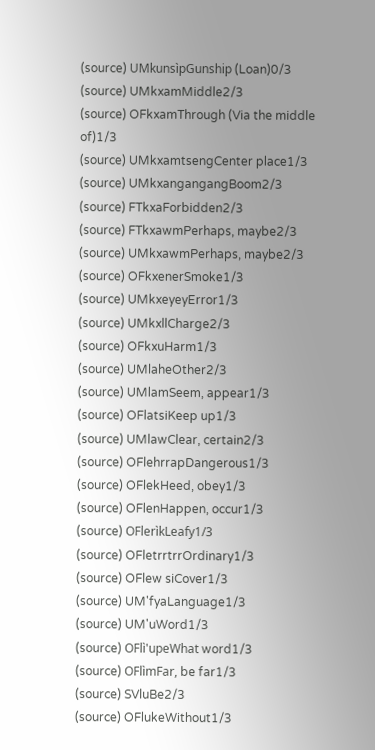(source) UMkunsìpGunship (Loan)0/3
(source) UMkxamMiddle2/3
(source) OFkxamThrough (Via the middle of)1/3
(source) UMkxamtsengCenter place1/3
(source) UMkxangangangBoom2/3
(source) FTkxaForbidden2/3
(source) FTkxawmPerhaps, maybe2/3
(source) UMkxawmPerhaps, maybe2/3
(source) OFkxenerSmoke1/3
(source) UMkxeyeyError1/3
(source) UMkxllCharge2/3
(source) OFkxuHarm1/3
(source) UMlaheOther2/3
(source) UMlamSeem, appear1/3
(source) OFlatsiKeep up1/3
(source) UMlawClear, certain2/3
(source) OFlehrrapDangerous1/3
(source) OFlekHeed, obey1/3
(source) OFlenHappen, occur1/3
(source) OFlerìkLeafy1/3
(source) OFletrrtrrOrdinary1/3
(source) OFlew siCover1/3
(source) UM'fyaLanguage1/3
(source) UM'uWord1/3
(source) OFlì'upeWhat word1/3
(source) OFlìmFar, be far1/3
(source) SVluBe2/3
(source) OFlukeWithout1/3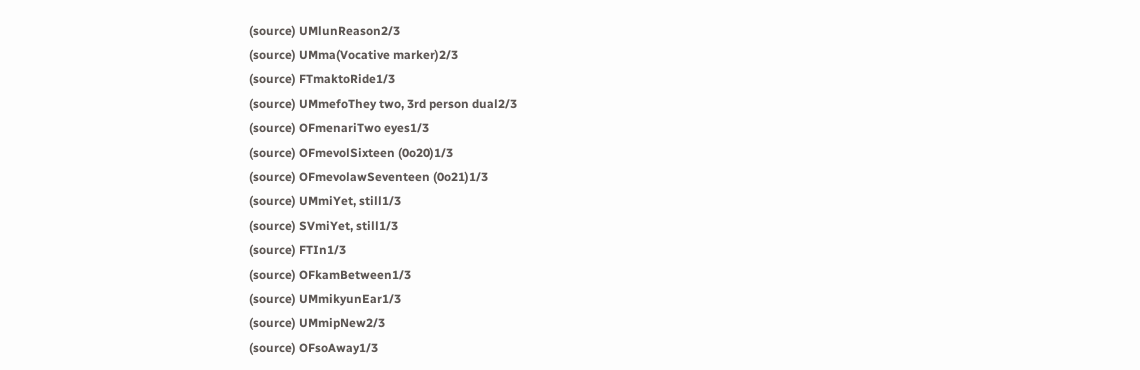(source) UMlunReason2/3
(source) UMma(Vocative marker)2/3
(source) FTmaktoRide1/3
(source) UMmefoThey two, 3rd person dual2/3
(source) OFmenariTwo eyes1/3
(source) OFmevolSixteen (0o20)1/3
(source) OFmevolawSeventeen (0o21)1/3
(source) UMmiYet, still1/3
(source) SVmiYet, still1/3
(source) FTIn1/3
(source) OFkamBetween1/3
(source) UMmikyunEar1/3
(source) UMmipNew2/3
(source) OFsoAway1/3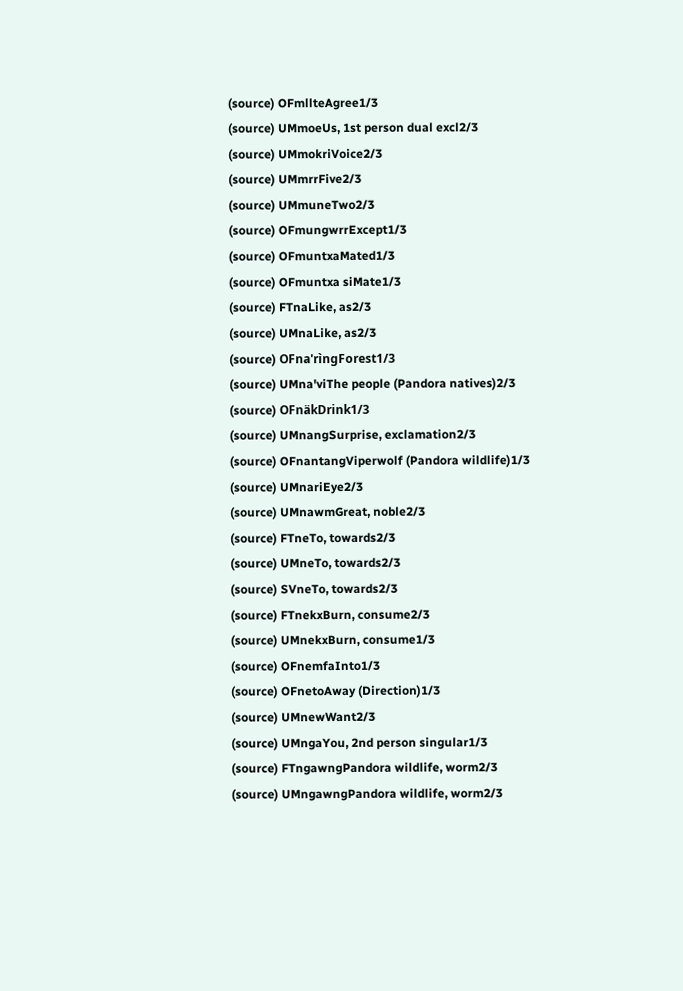(source) OFmllteAgree1/3
(source) UMmoeUs, 1st person dual excl2/3
(source) UMmokriVoice2/3
(source) UMmrrFive2/3
(source) UMmuneTwo2/3
(source) OFmungwrrExcept1/3
(source) OFmuntxaMated1/3
(source) OFmuntxa siMate1/3
(source) FTnaLike, as2/3
(source) UMnaLike, as2/3
(source) OFna'rìngForest1/3
(source) UMna'viThe people (Pandora natives)2/3
(source) OFnäkDrink1/3
(source) UMnangSurprise, exclamation2/3
(source) OFnantangViperwolf (Pandora wildlife)1/3
(source) UMnariEye2/3
(source) UMnawmGreat, noble2/3
(source) FTneTo, towards2/3
(source) UMneTo, towards2/3
(source) SVneTo, towards2/3
(source) FTnekxBurn, consume2/3
(source) UMnekxBurn, consume1/3
(source) OFnemfaInto1/3
(source) OFnetoAway (Direction)1/3
(source) UMnewWant2/3
(source) UMngaYou, 2nd person singular1/3
(source) FTngawngPandora wildlife, worm2/3
(source) UMngawngPandora wildlife, worm2/3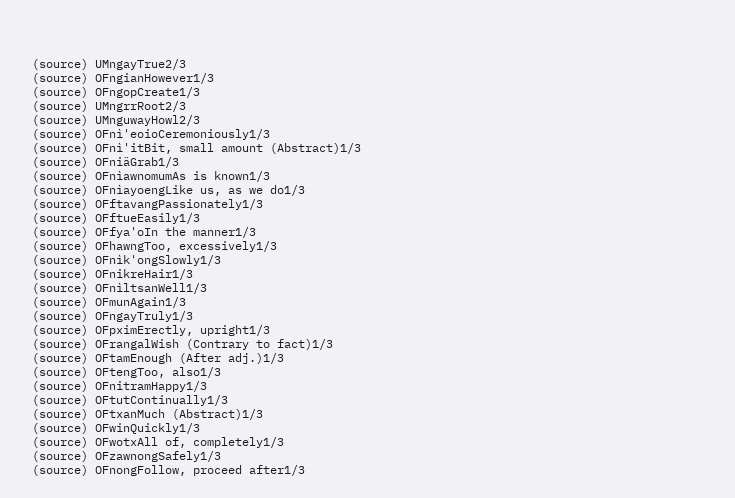(source) UMngayTrue2/3
(source) OFngianHowever1/3
(source) OFngopCreate1/3
(source) UMngrrRoot2/3
(source) UMnguwayHowl2/3
(source) OFnì'eoioCeremoniously1/3
(source) OFnì'itBit, small amount (Abstract)1/3
(source) OFniäGrab1/3
(source) OFnìawnomumAs is known1/3
(source) OFnìayoengLike us, as we do1/3
(source) OFftavangPassionately1/3
(source) OFftueEasily1/3
(source) OFfya'oIn the manner1/3
(source) OFhawngToo, excessively1/3
(source) OFnìk'ongSlowly1/3
(source) OFnikreHair1/3
(source) OFnìltsanWell1/3
(source) OFmunAgain1/3
(source) OFngayTruly1/3
(source) OFpximErectly, upright1/3
(source) OFrangalWish (Contrary to fact)1/3
(source) OFtamEnough (After adj.)1/3
(source) OFtengToo, also1/3
(source) OFnitramHappy1/3
(source) OFtutContinually1/3
(source) OFtxanMuch (Abstract)1/3
(source) OFwinQuickly1/3
(source) OFwotxAll of, completely1/3
(source) OFzawnongSafely1/3
(source) OFnongFollow, proceed after1/3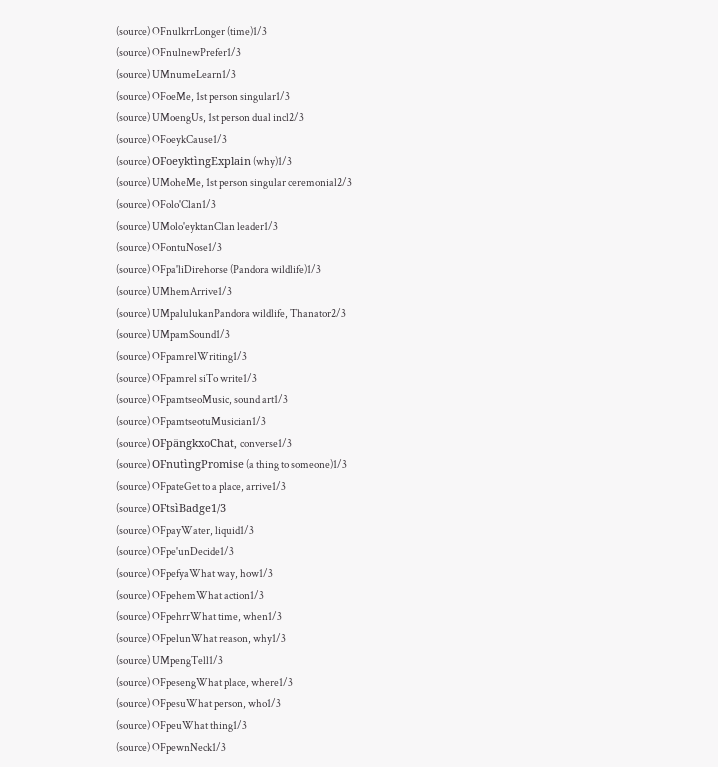(source) OFnulkrrLonger (time)1/3
(source) OFnulnewPrefer1/3
(source) UMnumeLearn1/3
(source) OFoeMe, 1st person singular1/3
(source) UMoengUs, 1st person dual incl2/3
(source) OFoeykCause1/3
(source) OFoeyktìngExplain (why)1/3
(source) UMoheMe, 1st person singular ceremonial2/3
(source) OFolo'Clan1/3
(source) UMolo'eyktanClan leader1/3
(source) OFontuNose1/3
(source) OFpa'liDirehorse (Pandora wildlife)1/3
(source) UMhemArrive1/3
(source) UMpalulukanPandora wildlife, Thanator2/3
(source) UMpamSound1/3
(source) OFpamrelWriting1/3
(source) OFpamrel siTo write1/3
(source) OFpamtseoMusic, sound art1/3
(source) OFpamtseotuMusician1/3
(source) OFpängkxoChat, converse1/3
(source) OFnutìngPromise (a thing to someone)1/3
(source) OFpateGet to a place, arrive1/3
(source) OFtsìBadge1/3
(source) OFpayWater, liquid1/3
(source) OFpe'unDecide1/3
(source) OFpefyaWhat way, how1/3
(source) OFpehemWhat action1/3
(source) OFpehrrWhat time, when1/3
(source) OFpelunWhat reason, why1/3
(source) UMpengTell1/3
(source) OFpesengWhat place, where1/3
(source) OFpesuWhat person, who1/3
(source) OFpeuWhat thing1/3
(source) OFpewnNeck1/3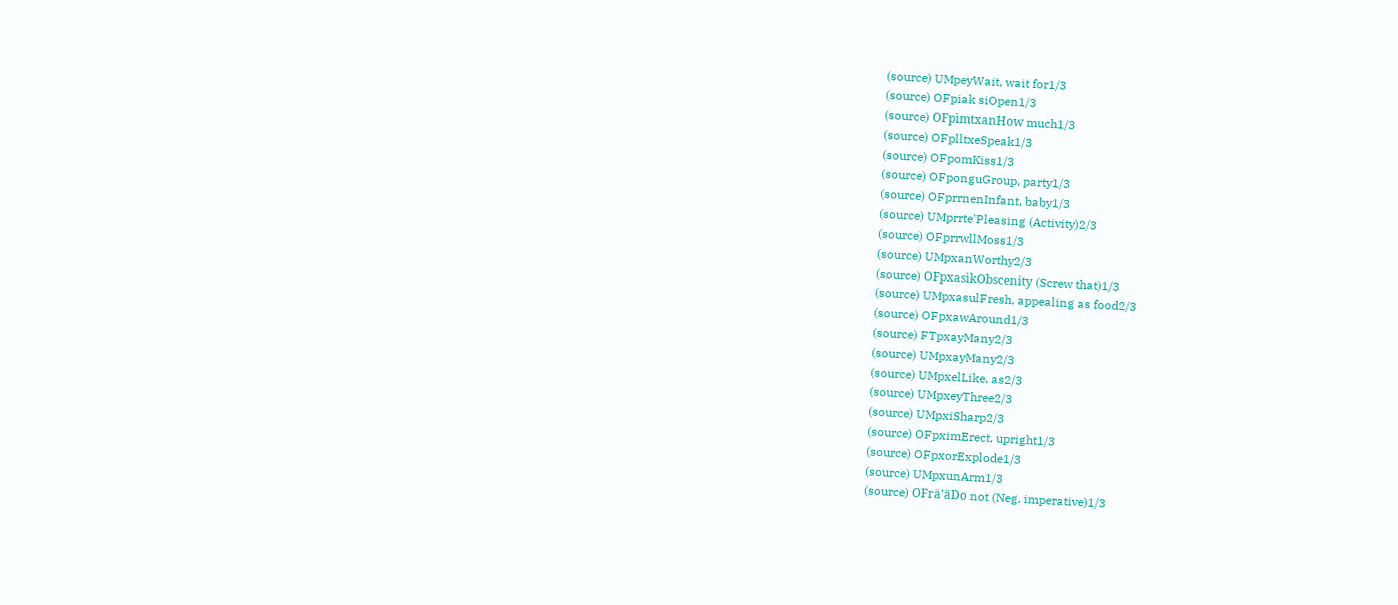(source) UMpeyWait, wait for1/3
(source) OFpiak siOpen1/3
(source) OFpìmtxanHow much1/3
(source) OFplltxeSpeak1/3
(source) OFpomKiss1/3
(source) OFponguGroup, party1/3
(source) OFprrnenInfant, baby1/3
(source) UMprrte'Pleasing (Activity)2/3
(source) OFprrwllMoss1/3
(source) UMpxanWorthy2/3
(source) OFpxasìkObscenity (Screw that)1/3
(source) UMpxasulFresh, appealing as food2/3
(source) OFpxawAround1/3
(source) FTpxayMany2/3
(source) UMpxayMany2/3
(source) UMpxelLike, as2/3
(source) UMpxeyThree2/3
(source) UMpxiSharp2/3
(source) OFpximErect, upright1/3
(source) OFpxorExplode1/3
(source) UMpxunArm1/3
(source) OFrä'äDo not (Neg. imperative)1/3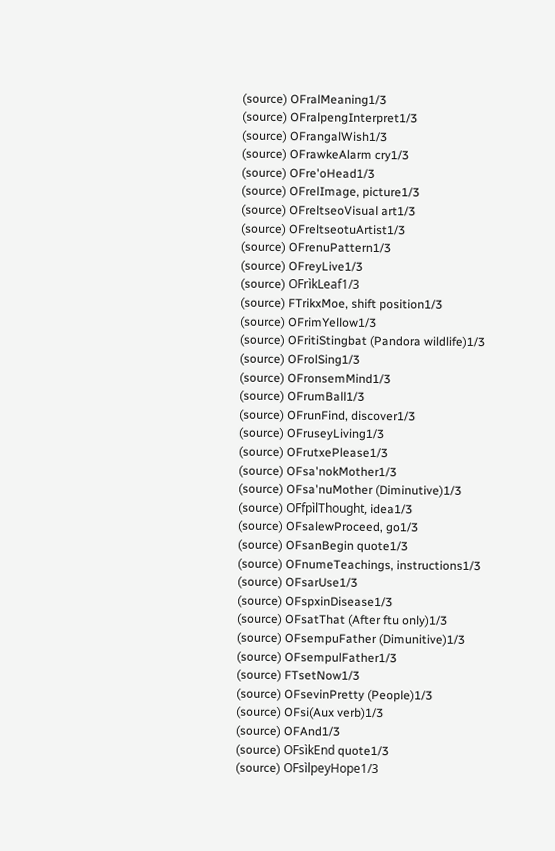(source) OFralMeaning1/3
(source) OFralpengInterpret1/3
(source) OFrangalWish1/3
(source) OFrawkeAlarm cry1/3
(source) OFre'oHead1/3
(source) OFrelImage, picture1/3
(source) OFreltseoVisual art1/3
(source) OFreltseotuArtist1/3
(source) OFrenuPattern1/3
(source) OFreyLive1/3
(source) OFrìkLeaf1/3
(source) FTrikxMoe, shift position1/3
(source) OFrimYellow1/3
(source) OFritiStingbat (Pandora wildlife)1/3
(source) OFrolSing1/3
(source) OFronsemMind1/3
(source) OFrumBall1/3
(source) OFrunFind, discover1/3
(source) OFruseyLiving1/3
(source) OFrutxePlease1/3
(source) OFsa'nokMother1/3
(source) OFsa'nuMother (Diminutive)1/3
(source) OFfpìlThought, idea1/3
(source) OFsalewProceed, go1/3
(source) OFsanBegin quote1/3
(source) OFnumeTeachings, instructions1/3
(source) OFsarUse1/3
(source) OFspxinDisease1/3
(source) OFsatThat (After ftu only)1/3
(source) OFsempuFather (Dimunitive)1/3
(source) OFsempulFather1/3
(source) FTsetNow1/3
(source) OFsevinPretty (People)1/3
(source) OFsi(Aux verb)1/3
(source) OFAnd1/3
(source) OFsìkEnd quote1/3
(source) OFsìlpeyHope1/3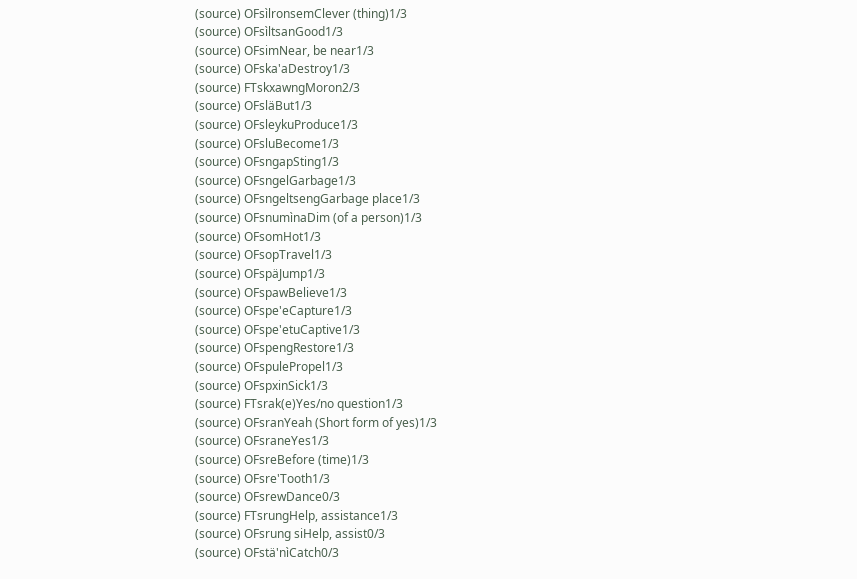(source) OFsìlronsemClever (thing)1/3
(source) OFsìltsanGood1/3
(source) OFsimNear, be near1/3
(source) OFska'aDestroy1/3
(source) FTskxawngMoron2/3
(source) OFsläBut1/3
(source) OFsleykuProduce1/3
(source) OFsluBecome1/3
(source) OFsngapSting1/3
(source) OFsngelGarbage1/3
(source) OFsngeltsengGarbage place1/3
(source) OFsnumìnaDim (of a person)1/3
(source) OFsomHot1/3
(source) OFsopTravel1/3
(source) OFspäJump1/3
(source) OFspawBelieve1/3
(source) OFspe'eCapture1/3
(source) OFspe'etuCaptive1/3
(source) OFspengRestore1/3
(source) OFspulePropel1/3
(source) OFspxinSick1/3
(source) FTsrak(e)Yes/no question1/3
(source) OFsranYeah (Short form of yes)1/3
(source) OFsraneYes1/3
(source) OFsreBefore (time)1/3
(source) OFsre'Tooth1/3
(source) OFsrewDance0/3
(source) FTsrungHelp, assistance1/3
(source) OFsrung siHelp, assist0/3
(source) OFstä'nìCatch0/3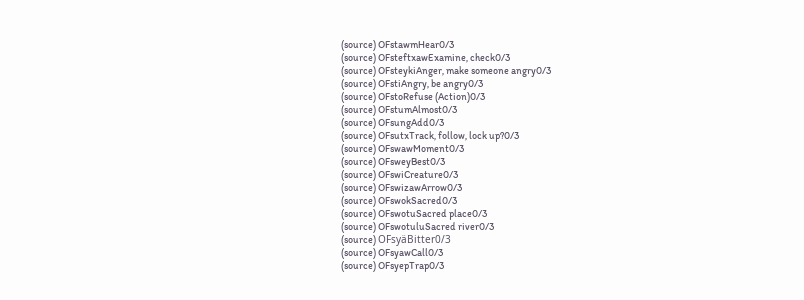(source) OFstawmHear0/3
(source) OFsteftxawExamine, check0/3
(source) OFsteykiAnger, make someone angry0/3
(source) OFstiAngry, be angry0/3
(source) OFstoRefuse (Action)0/3
(source) OFstumAlmost0/3
(source) OFsungAdd0/3
(source) OFsutxTrack, follow, lock up?0/3
(source) OFswawMoment0/3
(source) OFsweyBest0/3
(source) OFswiCreature0/3
(source) OFswizawArrow0/3
(source) OFswokSacred0/3
(source) OFswotuSacred place0/3
(source) OFswotuluSacred river0/3
(source) OFsyäBitter0/3
(source) OFsyawCall0/3
(source) OFsyepTrap0/3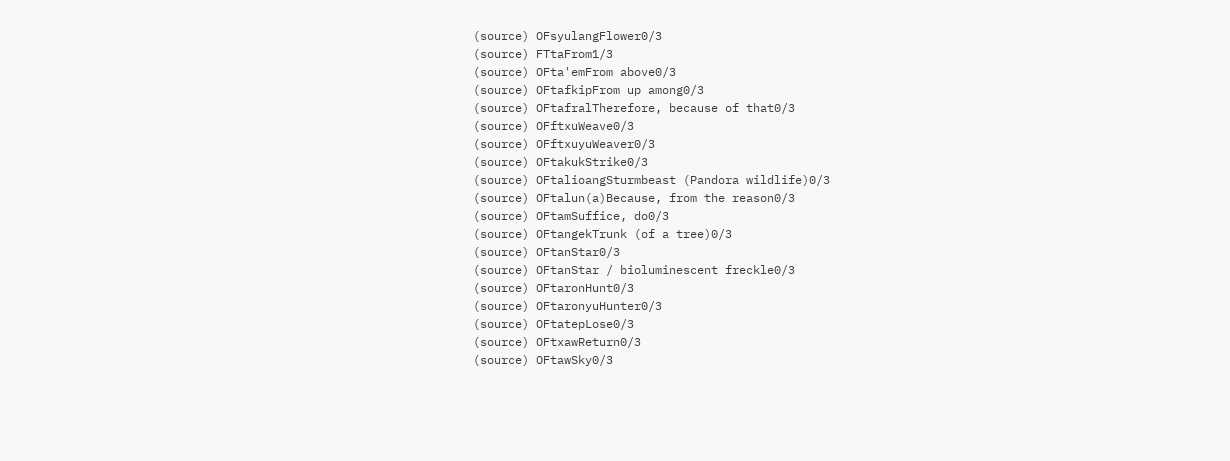(source) OFsyulangFlower0/3
(source) FTtaFrom1/3
(source) OFta'emFrom above0/3
(source) OFtafkipFrom up among0/3
(source) OFtafralTherefore, because of that0/3
(source) OFftxuWeave0/3
(source) OFftxuyuWeaver0/3
(source) OFtakukStrike0/3
(source) OFtalioangSturmbeast (Pandora wildlife)0/3
(source) OFtalun(a)Because, from the reason0/3
(source) OFtamSuffice, do0/3
(source) OFtangekTrunk (of a tree)0/3
(source) OFtanStar0/3
(source) OFtanStar / bioluminescent freckle0/3
(source) OFtaronHunt0/3
(source) OFtaronyuHunter0/3
(source) OFtatepLose0/3
(source) OFtxawReturn0/3
(source) OFtawSky0/3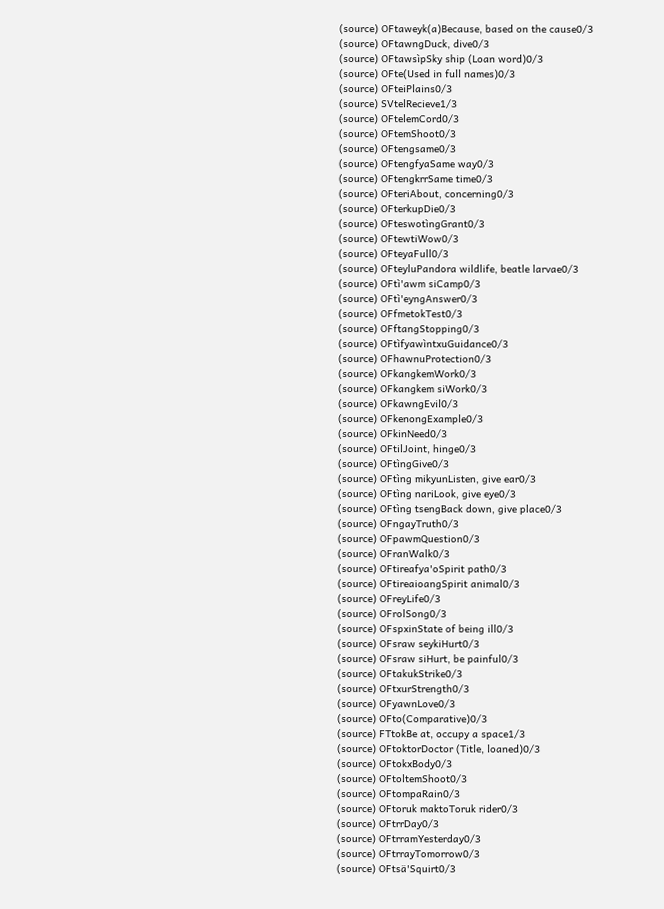(source) OFtaweyk(a)Because, based on the cause0/3
(source) OFtawngDuck, dive0/3
(source) OFtawsìpSky ship (Loan word)0/3
(source) OFte(Used in full names)0/3
(source) OFteiPlains0/3
(source) SVtelRecieve1/3
(source) OFtelemCord0/3
(source) OFtemShoot0/3
(source) OFtengsame0/3
(source) OFtengfyaSame way0/3
(source) OFtengkrrSame time0/3
(source) OFteriAbout, concerning0/3
(source) OFterkupDie0/3
(source) OFteswotìngGrant0/3
(source) OFtewtiWow0/3
(source) OFteyaFull0/3
(source) OFteyluPandora wildlife, beatle larvae0/3
(source) OFtì'awm siCamp0/3
(source) OFtì'eyngAnswer0/3
(source) OFfmetokTest0/3
(source) OFftangStopping0/3
(source) OFtìfyawìntxuGuidance0/3
(source) OFhawnuProtection0/3
(source) OFkangkemWork0/3
(source) OFkangkem siWork0/3
(source) OFkawngEvil0/3
(source) OFkenongExample0/3
(source) OFkinNeed0/3
(source) OFtilJoint, hinge0/3
(source) OFtìngGive0/3
(source) OFtìng mikyunListen, give ear0/3
(source) OFtìng nariLook, give eye0/3
(source) OFtìng tsengBack down, give place0/3
(source) OFngayTruth0/3
(source) OFpawmQuestion0/3
(source) OFranWalk0/3
(source) OFtireafya'oSpirit path0/3
(source) OFtireaioangSpirit animal0/3
(source) OFreyLife0/3
(source) OFrolSong0/3
(source) OFspxinState of being ill0/3
(source) OFsraw seykiHurt0/3
(source) OFsraw siHurt, be painful0/3
(source) OFtakukStrike0/3
(source) OFtxurStrength0/3
(source) OFyawnLove0/3
(source) OFto(Comparative)0/3
(source) FTtokBe at, occupy a space1/3
(source) OFtoktorDoctor (Title, loaned)0/3
(source) OFtokxBody0/3
(source) OFtoltemShoot0/3
(source) OFtompaRain0/3
(source) OFtoruk maktoToruk rider0/3
(source) OFtrrDay0/3
(source) OFtrramYesterday0/3
(source) OFtrrayTomorrow0/3
(source) OFtsä'Squirt0/3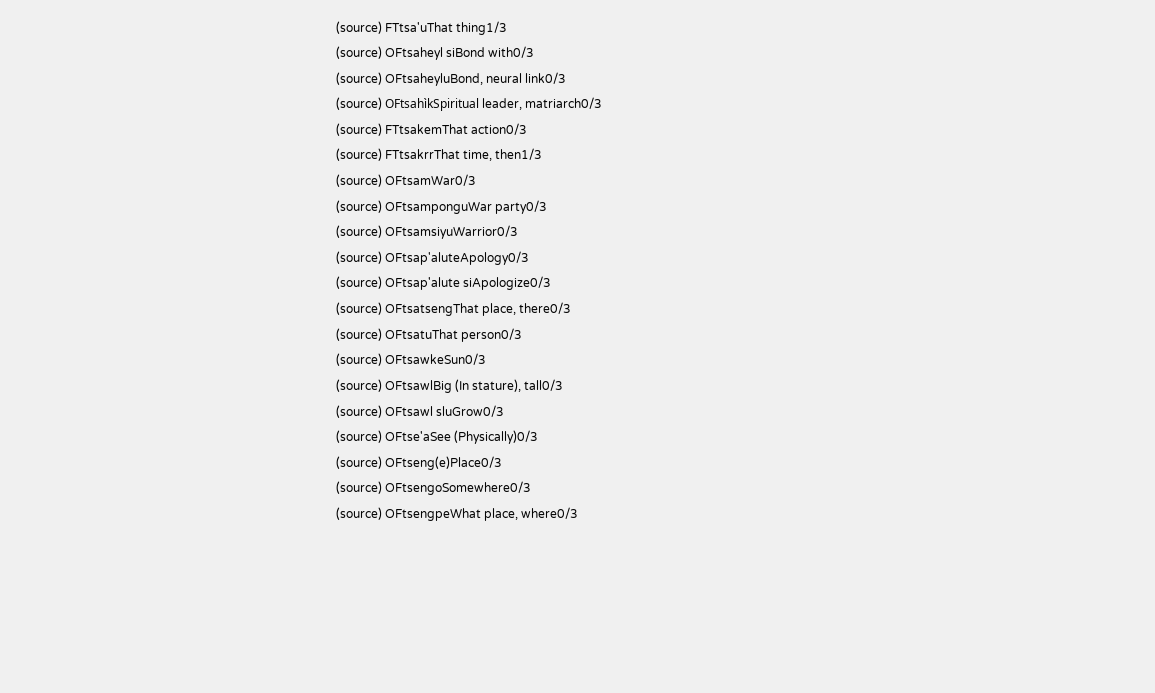(source) FTtsa'uThat thing1/3
(source) OFtsaheyl siBond with0/3
(source) OFtsaheyluBond, neural link0/3
(source) OFtsahìkSpiritual leader, matriarch0/3
(source) FTtsakemThat action0/3
(source) FTtsakrrThat time, then1/3
(source) OFtsamWar0/3
(source) OFtsamponguWar party0/3
(source) OFtsamsiyuWarrior0/3
(source) OFtsap'aluteApology0/3
(source) OFtsap'alute siApologize0/3
(source) OFtsatsengThat place, there0/3
(source) OFtsatuThat person0/3
(source) OFtsawkeSun0/3
(source) OFtsawlBig (In stature), tall0/3
(source) OFtsawl sluGrow0/3
(source) OFtse'aSee (Physically)0/3
(source) OFtseng(e)Place0/3
(source) OFtsengoSomewhere0/3
(source) OFtsengpeWhat place, where0/3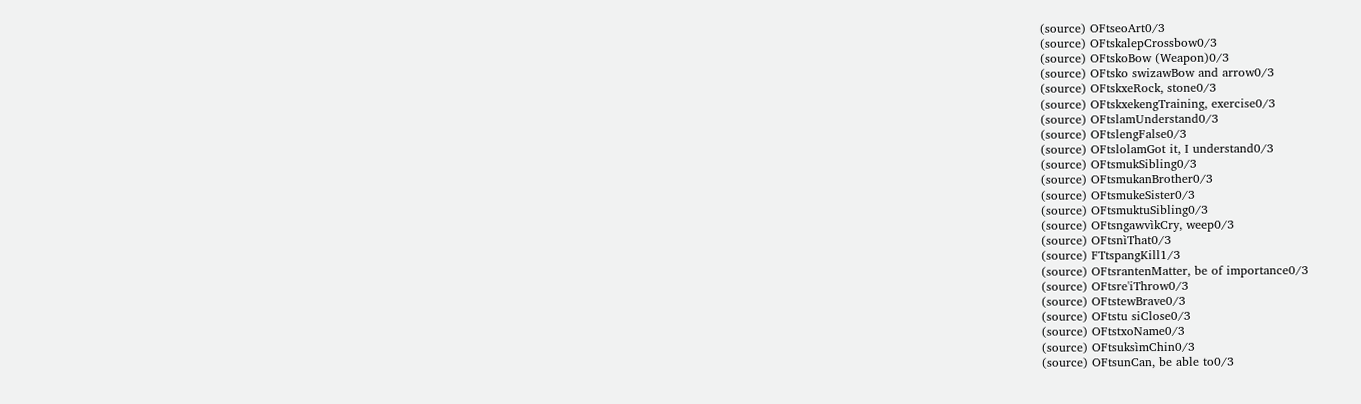(source) OFtseoArt0/3
(source) OFtskalepCrossbow0/3
(source) OFtskoBow (Weapon)0/3
(source) OFtsko swizawBow and arrow0/3
(source) OFtskxeRock, stone0/3
(source) OFtskxekengTraining, exercise0/3
(source) OFtslamUnderstand0/3
(source) OFtslengFalse0/3
(source) OFtslolamGot it, I understand0/3
(source) OFtsmukSibling0/3
(source) OFtsmukanBrother0/3
(source) OFtsmukeSister0/3
(source) OFtsmuktuSibling0/3
(source) OFtsngawvìkCry, weep0/3
(source) OFtsnìThat0/3
(source) FTtspangKill1/3
(source) OFtsrantenMatter, be of importance0/3
(source) OFtsre'iThrow0/3
(source) OFtstewBrave0/3
(source) OFtstu siClose0/3
(source) OFtstxoName0/3
(source) OFtsuksìmChin0/3
(source) OFtsunCan, be able to0/3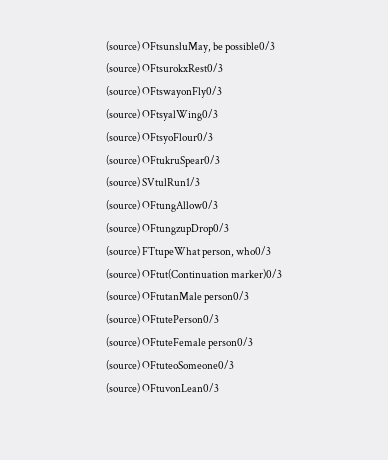(source) OFtsunsluMay, be possible0/3
(source) OFtsurokxRest0/3
(source) OFtswayonFly0/3
(source) OFtsyalWing0/3
(source) OFtsyoFlour0/3
(source) OFtukruSpear0/3
(source) SVtulRun1/3
(source) OFtungAllow0/3
(source) OFtungzupDrop0/3
(source) FTtupeWhat person, who0/3
(source) OFtut(Continuation marker)0/3
(source) OFtutanMale person0/3
(source) OFtutePerson0/3
(source) OFtuteFemale person0/3
(source) OFtuteoSomeone0/3
(source) OFtuvonLean0/3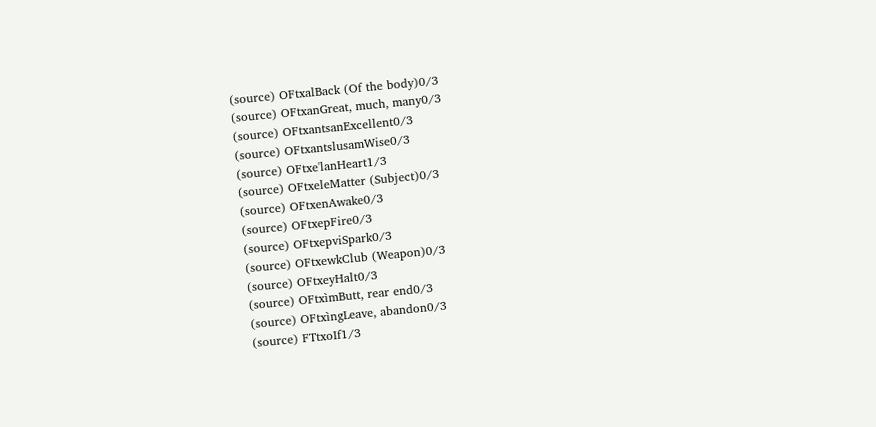(source) OFtxalBack (Of the body)0/3
(source) OFtxanGreat, much, many0/3
(source) OFtxantsanExcellent0/3
(source) OFtxantslusamWise0/3
(source) OFtxe'lanHeart1/3
(source) OFtxeleMatter (Subject)0/3
(source) OFtxenAwake0/3
(source) OFtxepFire0/3
(source) OFtxepviSpark0/3
(source) OFtxewkClub (Weapon)0/3
(source) OFtxeyHalt0/3
(source) OFtxìmButt, rear end0/3
(source) OFtxìngLeave, abandon0/3
(source) FTtxoIf1/3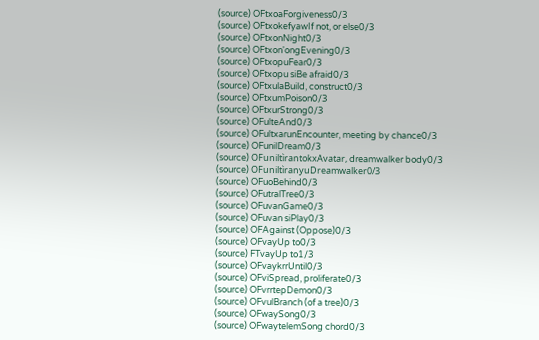(source) OFtxoaForgiveness0/3
(source) OFtxokefyawIf not, or else0/3
(source) OFtxonNight0/3
(source) OFtxon'ongEvening0/3
(source) OFtxopuFear0/3
(source) OFtxopu siBe afraid0/3
(source) OFtxulaBuild, construct0/3
(source) OFtxumPoison0/3
(source) OFtxurStrong0/3
(source) OFulteAnd0/3
(source) OFultxarunEncounter, meeting by chance0/3
(source) OFunilDream0/3
(source) OFuniltìrantokxAvatar, dreamwalker body0/3
(source) OFuniltìranyuDreamwalker0/3
(source) OFuoBehind0/3
(source) OFutralTree0/3
(source) OFuvanGame0/3
(source) OFuvan siPlay0/3
(source) OFAgainst (Oppose)0/3
(source) OFvayUp to0/3
(source) FTvayUp to1/3
(source) OFvaykrrUntil0/3
(source) OFviSpread, proliferate0/3
(source) OFvrrtepDemon0/3
(source) OFvulBranch (of a tree)0/3
(source) OFwaySong0/3
(source) OFwaytelemSong chord0/3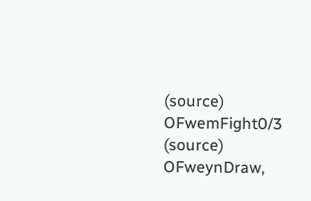(source) OFwemFight0/3
(source) OFweynDraw,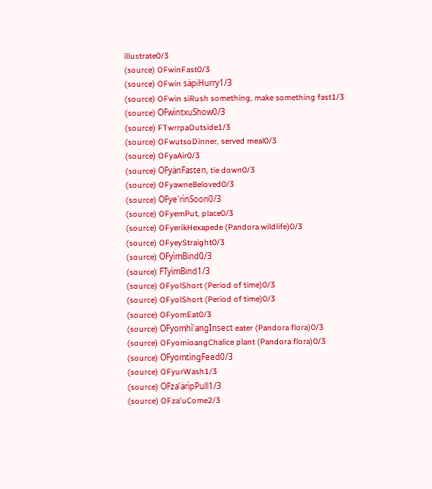illustrate0/3
(source) OFwinFast0/3
(source) OFwin säpiHurry1/3
(source) OFwin siRush something, make something fast1/3
(source) OFwìntxuShow0/3
(source) FTwrrpaOutside1/3
(source) OFwutsoDinner, served meal0/3
(source) OFyaAir0/3
(source) OFyänFasten, tie down0/3
(source) OFyawneBeloved0/3
(source) OFye'rìnSoon0/3
(source) OFyemPut, place0/3
(source) OFyerikHexapede (Pandora wildlife)0/3
(source) OFyeyStraight0/3
(source) OFyìmBind0/3
(source) FTyìmBind1/3
(source) OFyolShort (Period of time)0/3
(source) OFyolShort (Period of time)0/3
(source) OFyomEat0/3
(source) OFyomhì'angInsect eater (Pandora flora)0/3
(source) OFyomioangChalice plant (Pandora flora)0/3
(source) OFyomtìngFeed0/3
(source) OFyurWash1/3
(source) OFza'ärìpPull1/3
(source) OFza'uCome2/3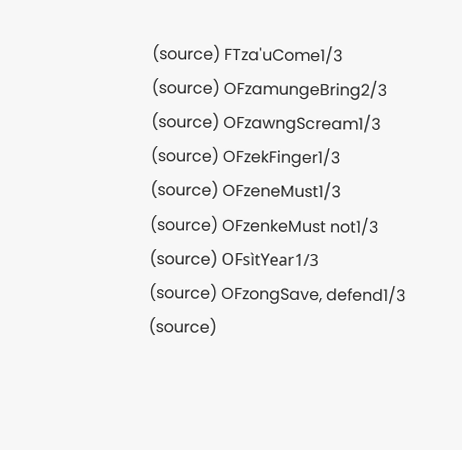(source) FTza'uCome1/3
(source) OFzamungeBring2/3
(source) OFzawngScream1/3
(source) OFzekFinger1/3
(source) OFzeneMust1/3
(source) OFzenkeMust not1/3
(source) OFsìtYear1/3
(source) OFzongSave, defend1/3
(source)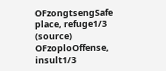OFzongtsengSafe place, refuge1/3
(source) OFzoploOffense, insult1/3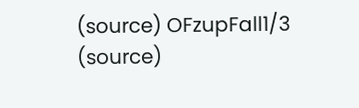(source) OFzupFall1/3
(source)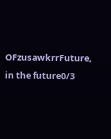OFzusawkrrFuture, in the future0/3